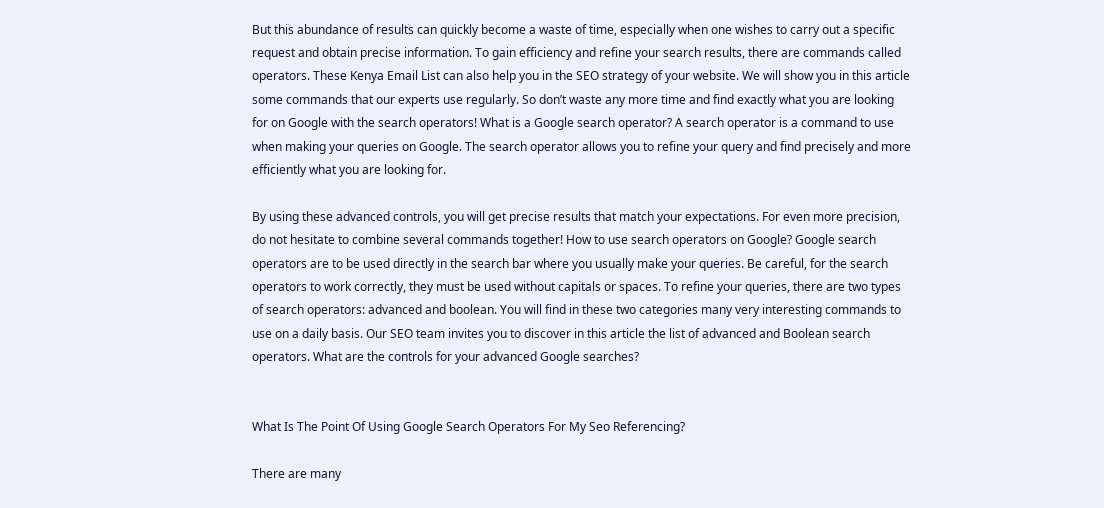But this abundance of results can quickly become a waste of time, especially when one wishes to carry out a specific request and obtain precise information. To gain efficiency and refine your search results, there are commands called operators. These Kenya Email List can also help you in the SEO strategy of your website. We will show you in this article some commands that our experts use regularly. So don’t waste any more time and find exactly what you are looking for on Google with the search operators! What is a Google search operator? A search operator is a command to use when making your queries on Google. The search operator allows you to refine your query and find precisely and more efficiently what you are looking for.

By using these advanced controls, you will get precise results that match your expectations. For even more precision, do not hesitate to combine several commands together! How to use search operators on Google? Google search operators are to be used directly in the search bar where you usually make your queries. Be careful, for the search operators to work correctly, they must be used without capitals or spaces. To refine your queries, there are two types of search operators: advanced and boolean. You will find in these two categories many very interesting commands to use on a daily basis. Our SEO team invites you to discover in this article the list of advanced and Boolean search operators. What are the controls for your advanced Google searches?


What Is The Point Of Using Google Search Operators For My Seo Referencing?

There are many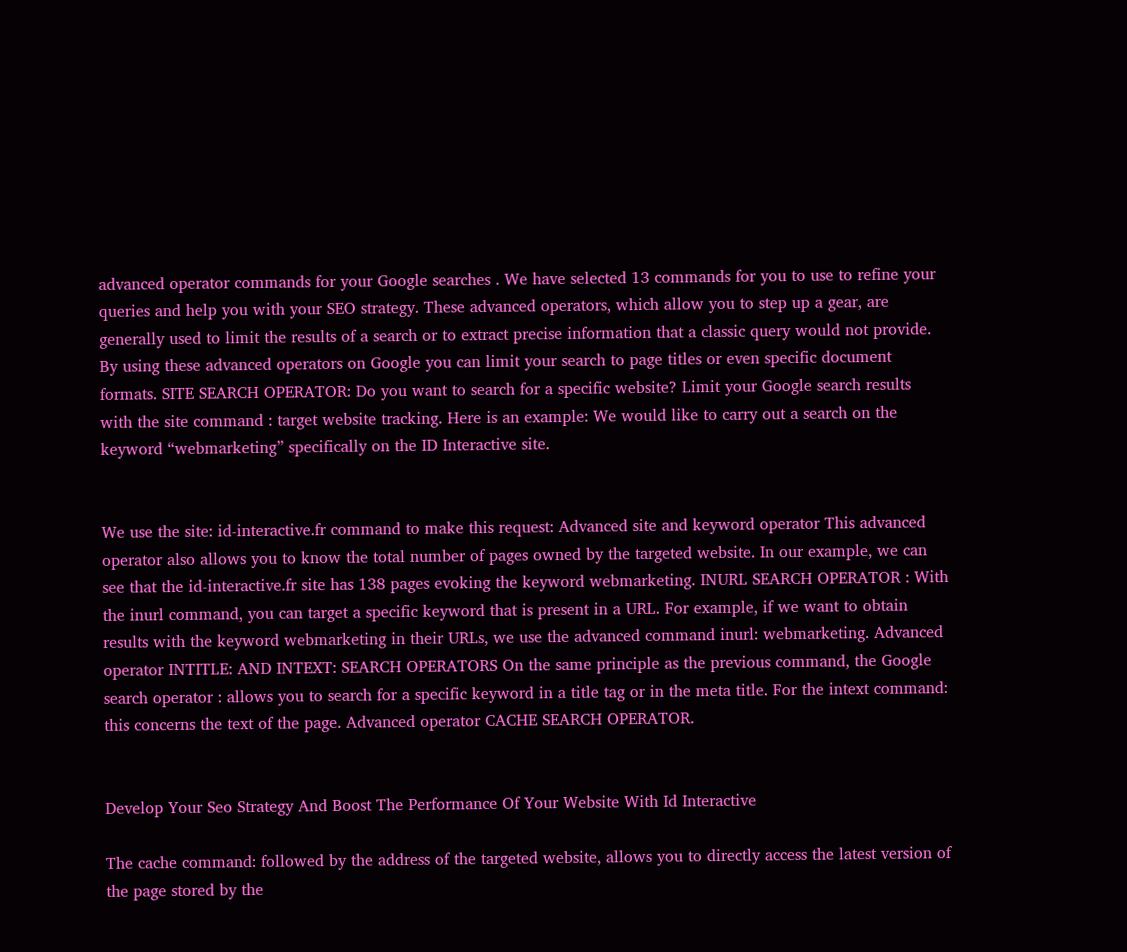advanced operator commands for your Google searches . We have selected 13 commands for you to use to refine your queries and help you with your SEO strategy. These advanced operators, which allow you to step up a gear, are generally used to limit the results of a search or to extract precise information that a classic query would not provide. By using these advanced operators on Google you can limit your search to page titles or even specific document formats. SITE SEARCH OPERATOR: Do you want to search for a specific website? Limit your Google search results with the site command : target website tracking. Here is an example: We would like to carry out a search on the keyword “webmarketing” specifically on the ID Interactive site.


We use the site: id-interactive.fr command to make this request: Advanced site and keyword operator This advanced operator also allows you to know the total number of pages owned by the targeted website. In our example, we can see that the id-interactive.fr site has 138 pages evoking the keyword webmarketing. INURL SEARCH OPERATOR : With the inurl command, you can target a specific keyword that is present in a URL. For example, if we want to obtain results with the keyword webmarketing in their URLs, we use the advanced command inurl: webmarketing. Advanced operator INTITLE: AND INTEXT: SEARCH OPERATORS On the same principle as the previous command, the Google search operator : allows you to search for a specific keyword in a title tag or in the meta title. For the intext command: this concerns the text of the page. Advanced operator CACHE SEARCH OPERATOR.


Develop Your Seo Strategy And Boost The Performance Of Your Website With Id Interactive

The cache command: followed by the address of the targeted website, allows you to directly access the latest version of the page stored by the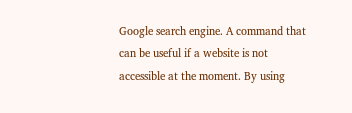Google search engine. A command that can be useful if a website is not accessible at the moment. By using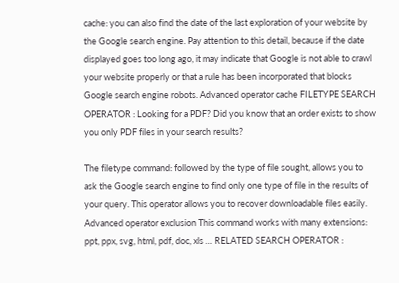cache: you can also find the date of the last exploration of your website by the Google search engine. Pay attention to this detail, because if the date displayed goes too long ago, it may indicate that Google is not able to crawl your website properly or that a rule has been incorporated that blocks Google search engine robots. Advanced operator cache FILETYPE SEARCH OPERATOR : Looking for a PDF? Did you know that an order exists to show you only PDF files in your search results?

The filetype command: followed by the type of file sought, allows you to ask the Google search engine to find only one type of file in the results of your query. This operator allows you to recover downloadable files easily. Advanced operator exclusion This command works with many extensions: ppt, ppx, svg, html, pdf, doc, xls … RELATED SEARCH OPERATOR :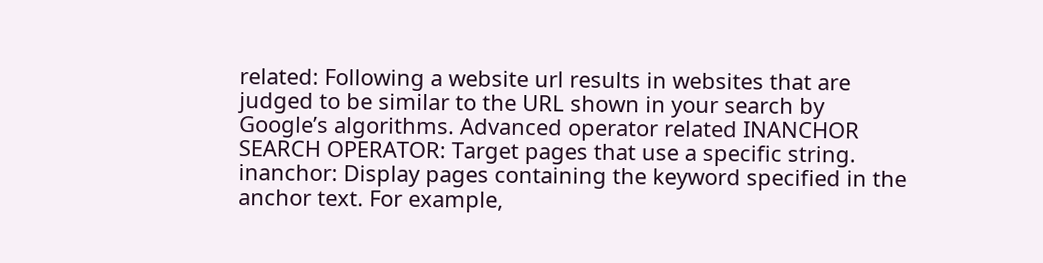related: Following a website url results in websites that are judged to be similar to the URL shown in your search by Google’s algorithms. Advanced operator related INANCHOR SEARCH OPERATOR: Target pages that use a specific string. inanchor: Display pages containing the keyword specified in the anchor text. For example,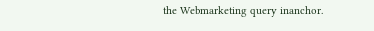the Webmarketing query inanchor.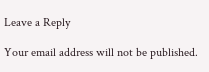Leave a Reply

Your email address will not be published.